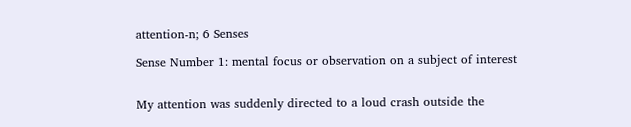attention-n; 6 Senses

Sense Number 1: mental focus or observation on a subject of interest


My attention was suddenly directed to a loud crash outside the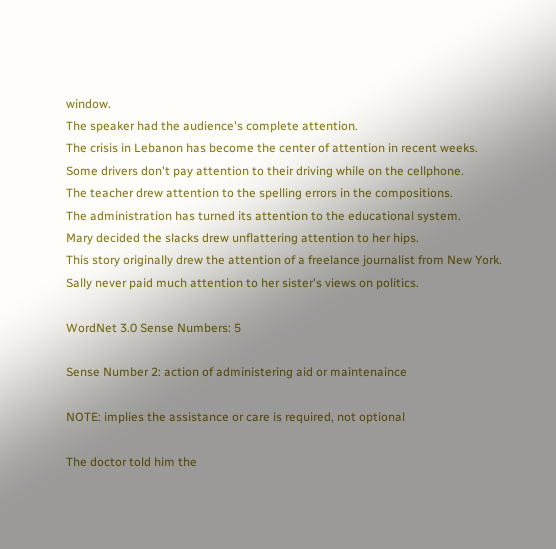window.
The speaker had the audience's complete attention.
The crisis in Lebanon has become the center of attention in recent weeks.
Some drivers don't pay attention to their driving while on the cellphone.
The teacher drew attention to the spelling errors in the compositions.
The administration has turned its attention to the educational system.
Mary decided the slacks drew unflattering attention to her hips.
This story originally drew the attention of a freelance journalist from New York.
Sally never paid much attention to her sister's views on politics.

WordNet 3.0 Sense Numbers: 5

Sense Number 2: action of administering aid or maintenaince

NOTE: implies the assistance or care is required, not optional

The doctor told him the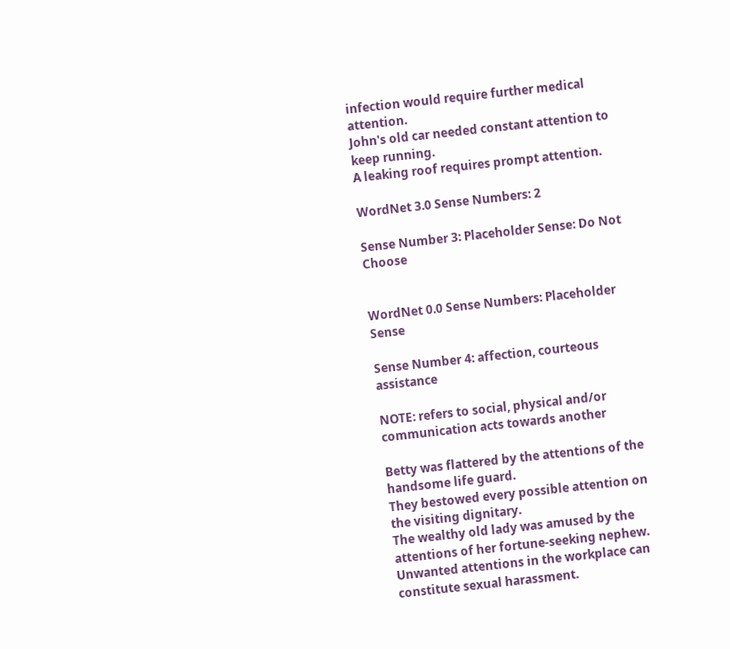infection would require further medical attention.
John's old car needed constant attention to keep running.
A leaking roof requires prompt attention.

WordNet 3.0 Sense Numbers: 2

Sense Number 3: Placeholder Sense: Do Not Choose


WordNet 0.0 Sense Numbers: Placeholder Sense

Sense Number 4: affection, courteous assistance

NOTE: refers to social, physical and/or communication acts towards another

Betty was flattered by the attentions of the handsome life guard.
They bestowed every possible attention on the visiting dignitary.
The wealthy old lady was amused by the attentions of her fortune-seeking nephew.
Unwanted attentions in the workplace can constitute sexual harassment.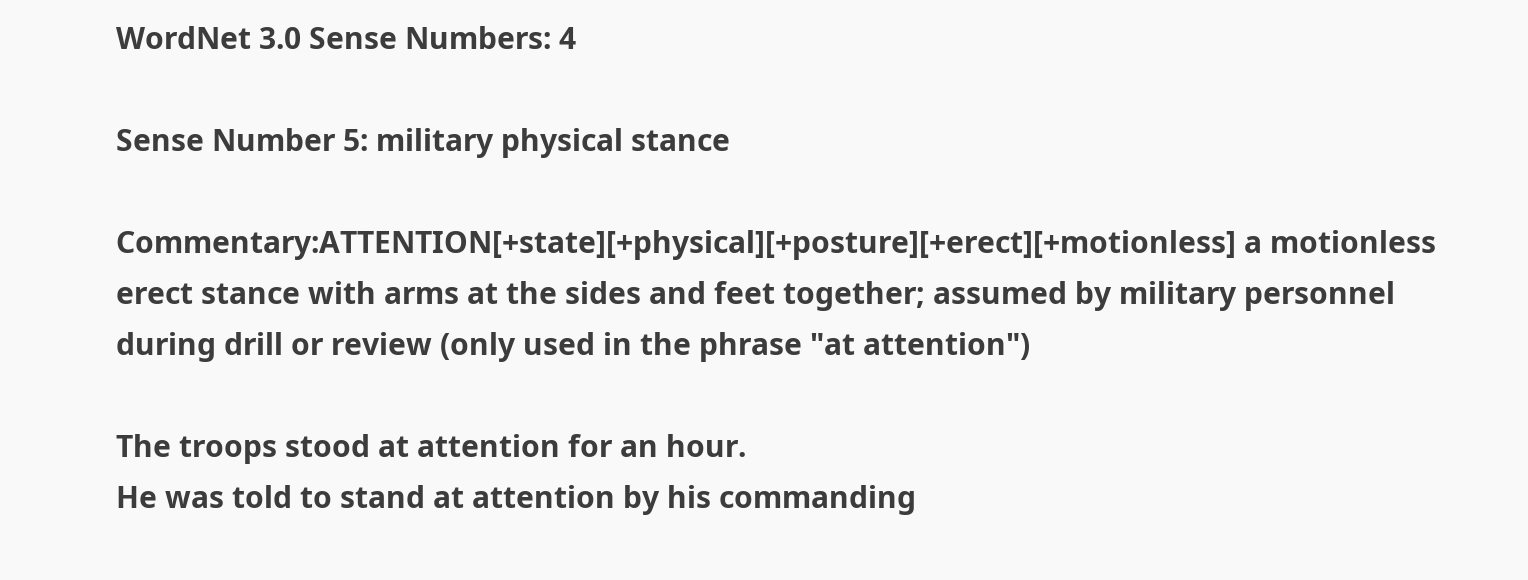WordNet 3.0 Sense Numbers: 4

Sense Number 5: military physical stance

Commentary:ATTENTION[+state][+physical][+posture][+erect][+motionless] a motionless erect stance with arms at the sides and feet together; assumed by military personnel during drill or review (only used in the phrase "at attention")

The troops stood at attention for an hour.
He was told to stand at attention by his commanding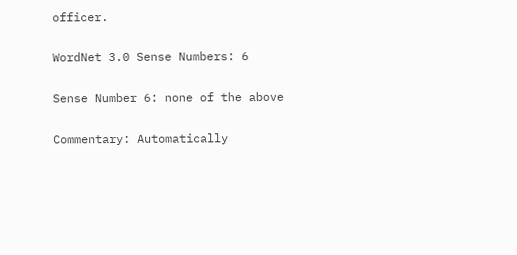officer.

WordNet 3.0 Sense Numbers: 6

Sense Number 6: none of the above

Commentary: Automatically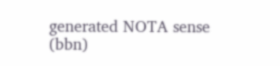generated NOTA sense (bbn)